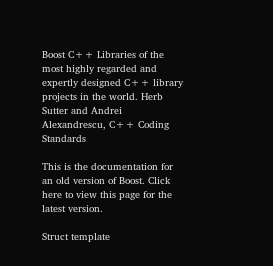Boost C++ Libraries of the most highly regarded and expertly designed C++ library projects in the world. Herb Sutter and Andrei Alexandrescu, C++ Coding Standards

This is the documentation for an old version of Boost. Click here to view this page for the latest version.

Struct template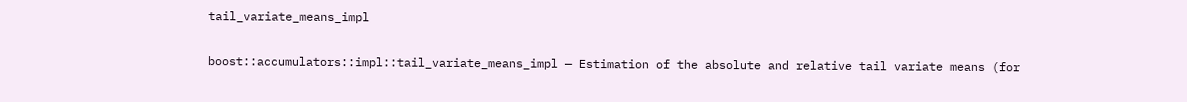tail_variate_means_impl

boost::accumulators::impl::tail_variate_means_impl — Estimation of the absolute and relative tail variate means (for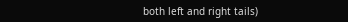both left and right tails)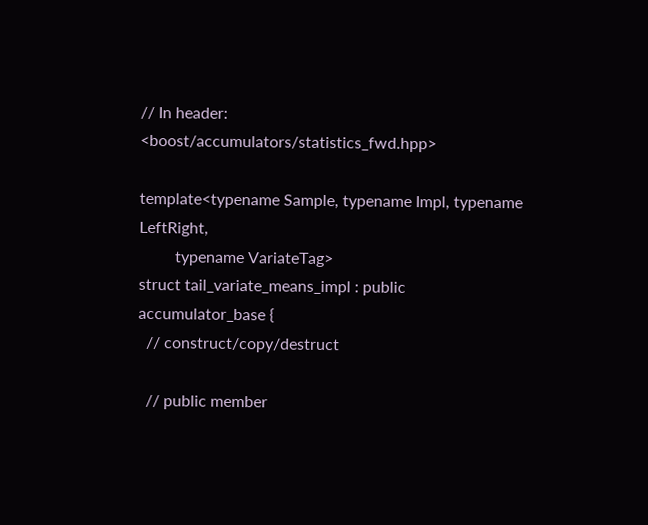// In header: <boost/accumulators/statistics_fwd.hpp>

template<typename Sample, typename Impl, typename LeftRight,
         typename VariateTag>
struct tail_variate_means_impl : public accumulator_base {
  // construct/copy/destruct

  // public member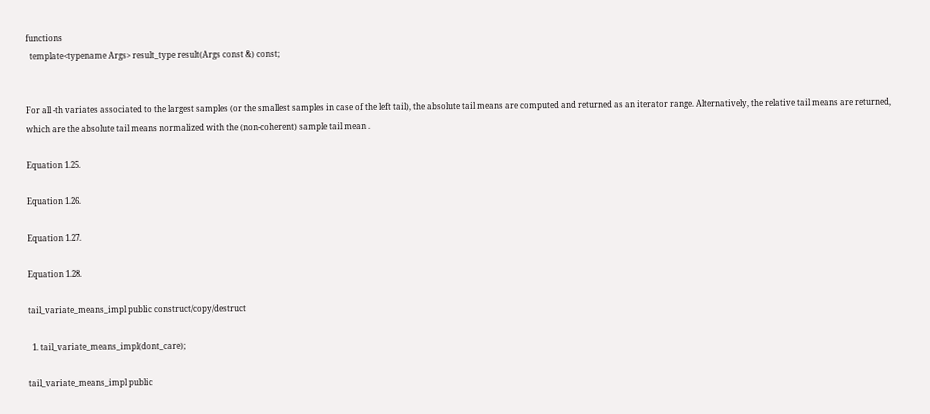functions
  template<typename Args> result_type result(Args const &) const;


For all -th variates associated to the largest samples (or the smallest samples in case of the left tail), the absolute tail means are computed and returned as an iterator range. Alternatively, the relative tail means are returned, which are the absolute tail means normalized with the (non-coherent) sample tail mean .

Equation 1.25.

Equation 1.26.

Equation 1.27.

Equation 1.28.

tail_variate_means_impl public construct/copy/destruct

  1. tail_variate_means_impl(dont_care);

tail_variate_means_impl public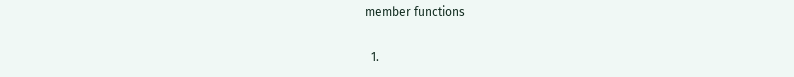member functions

  1.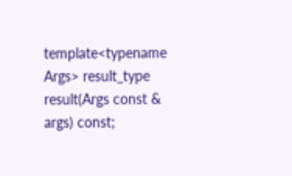template<typename Args> result_type result(Args const & args) const;